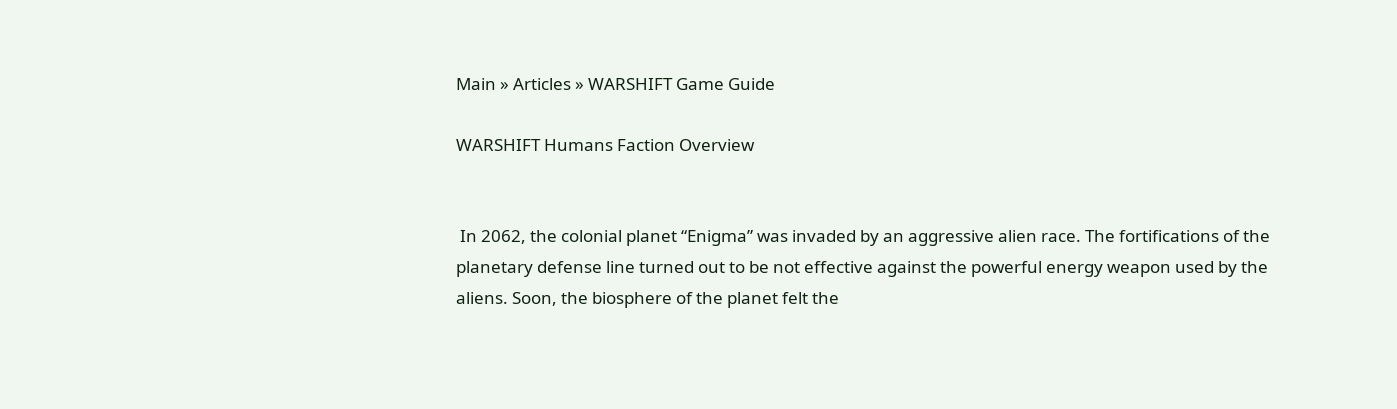Main » Articles » WARSHIFT Game Guide

WARSHIFT Humans Faction Overview


 In 2062, the colonial planet “Enigma” was invaded by an aggressive alien race. The fortifications of the planetary defense line turned out to be not effective against the powerful energy weapon used by the aliens. Soon, the biosphere of the planet felt the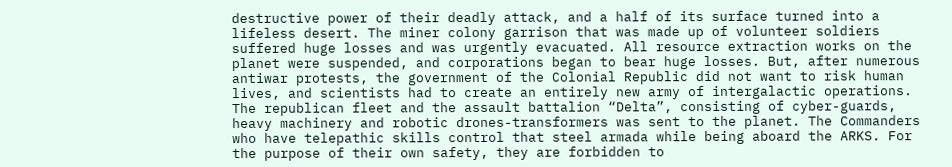destructive power of their deadly attack, and a half of its surface turned into a lifeless desert. The miner colony garrison that was made up of volunteer soldiers suffered huge losses and was urgently evacuated. All resource extraction works on the planet were suspended, and corporations began to bear huge losses. But, after numerous antiwar protests, the government of the Colonial Republic did not want to risk human lives, and scientists had to create an entirely new army of intergalactic operations. The republican fleet and the assault battalion “Delta”, consisting of cyber-guards, heavy machinery and robotic drones-transformers was sent to the planet. The Commanders who have telepathic skills control that steel armada while being aboard the ARKS. For the purpose of their own safety, they are forbidden to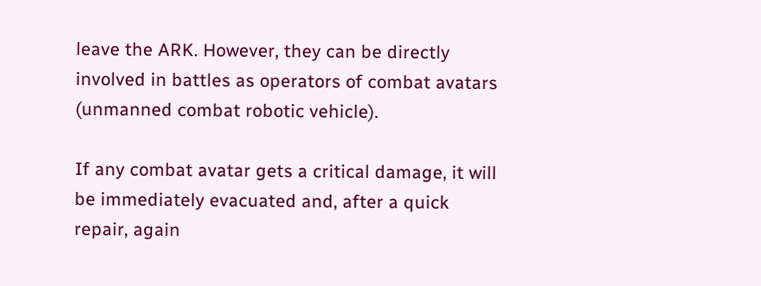leave the ARK. However, they can be directly involved in battles as operators of combat avatars (unmanned combat robotic vehicle).

If any combat avatar gets a critical damage, it will be immediately evacuated and, after a quick repair, again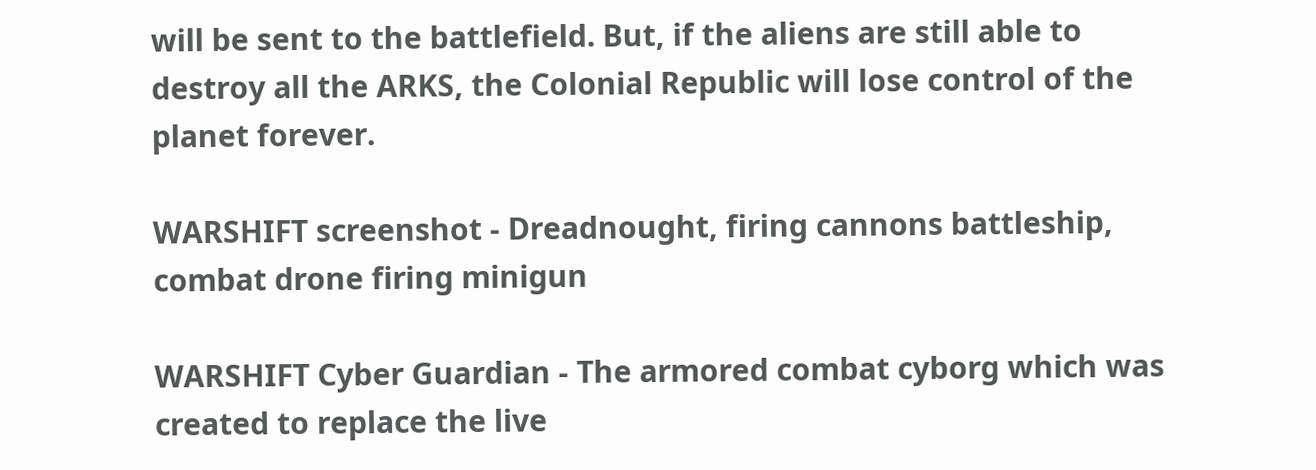will be sent to the battlefield. But, if the aliens are still able to destroy all the ARKS, the Colonial Republic will lose control of the planet forever.

WARSHIFT screenshot - Dreadnought, firing cannons battleship, combat drone firing minigun

WARSHIFT Cyber Guardian - The armored combat cyborg which was created to replace the live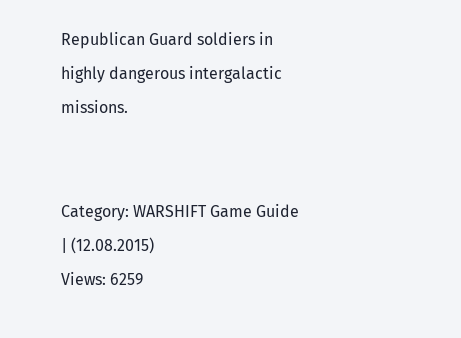Republican Guard soldiers in highly dangerous intergalactic missions.


Category: WARSHIFT Game Guide | (12.08.2015)
Views: 6259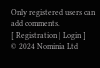Only registered users can add comments.
[ Registration | Login ]
© 2024 Nominia Ltd